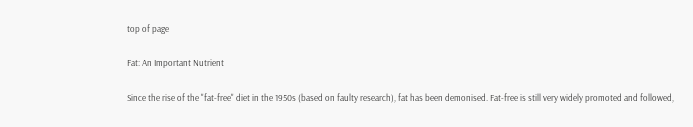top of page

Fat: An Important Nutrient

Since the rise of the "fat-free" diet in the 1950s (based on faulty research), fat has been demonised. Fat-free is still very widely promoted and followed,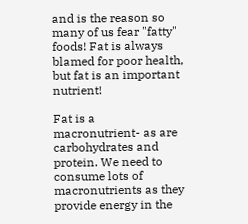and is the reason so many of us fear "fatty" foods! Fat is always blamed for poor health, but fat is an important nutrient!

Fat is a macronutrient- as are carbohydrates and protein. We need to consume lots of macronutrients as they provide energy in the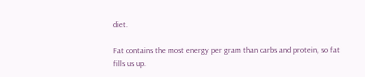diet.

Fat contains the most energy per gram than carbs and protein, so fat fills us up.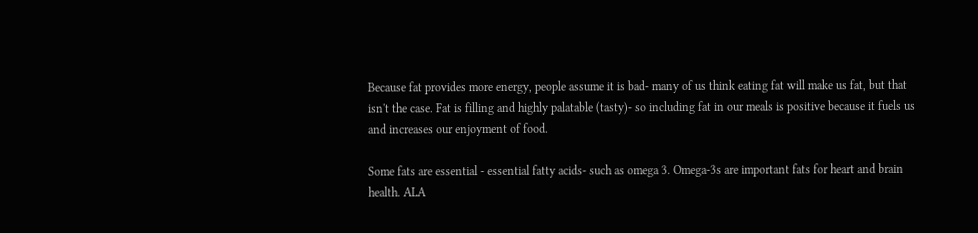Because fat provides more energy, people assume it is bad- many of us think eating fat will make us fat, but that isn't the case. Fat is filling and highly palatable (tasty)- so including fat in our meals is positive because it fuels us and increases our enjoyment of food.

Some fats are essential - essential fatty acids- such as omega 3. Omega-3s are important fats for heart and brain health. ALA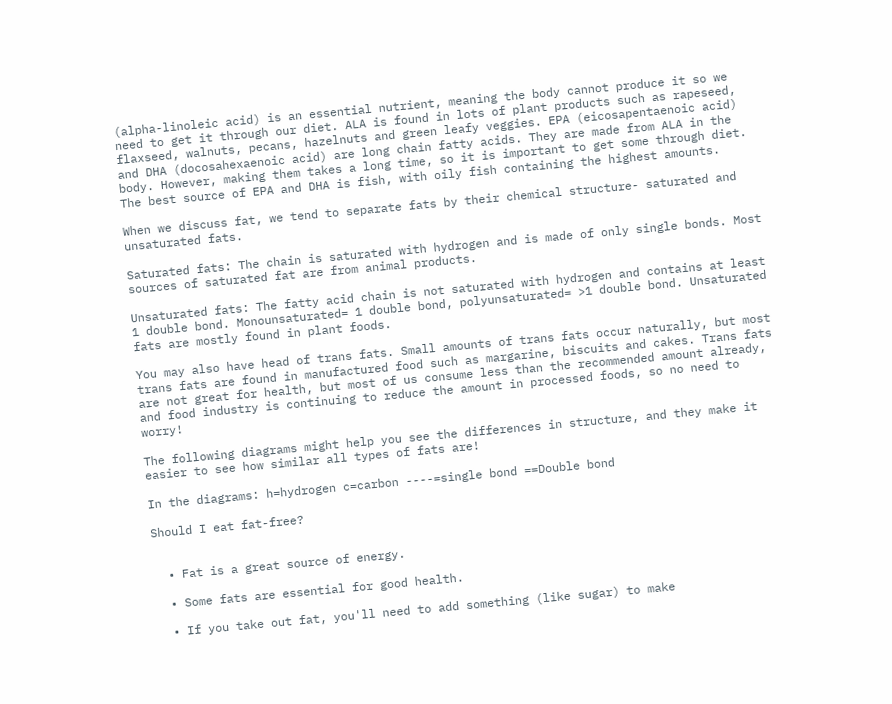(alpha-linoleic acid) is an essential nutrient, meaning the body cannot produce it so we need to get it through our diet. ALA is found in lots of plant products such as rapeseed, flaxseed, walnuts, pecans, hazelnuts and green leafy veggies. EPA (eicosapentaenoic acid) and DHA (docosahexaenoic acid) are long chain fatty acids. They are made from ALA in the body. However, making them takes a long time, so it is important to get some through diet. The best source of EPA and DHA is fish, with oily fish containing the highest amounts.

When we discuss fat, we tend to separate fats by their chemical structure- saturated and unsaturated fats.

Saturated fats: The chain is saturated with hydrogen and is made of only single bonds. Most sources of saturated fat are from animal products.

Unsaturated fats: The fatty acid chain is not saturated with hydrogen and contains at least 1 double bond. Monounsaturated= 1 double bond, polyunsaturated= >1 double bond. Unsaturated fats are mostly found in plant foods.

You may also have head of trans fats. Small amounts of trans fats occur naturally, but most trans fats are found in manufactured food such as margarine, biscuits and cakes. Trans fats are not great for health, but most of us consume less than the recommended amount already, and food industry is continuing to reduce the amount in processed foods, so no need to worry!

The following diagrams might help you see the differences in structure, and they make it easier to see how similar all types of fats are!

In the diagrams: h=hydrogen c=carbon ----=single bond ==Double bond

Should I eat fat-free?


  • Fat is a great source of energy.

  • Some fats are essential for good health.

  • If you take out fat, you'll need to add something (like sugar) to make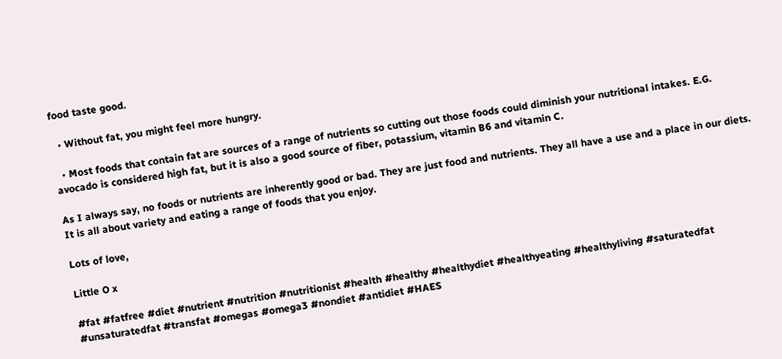food taste good.

  • Without fat, you might feel more hungry.

  • Most foods that contain fat are sources of a range of nutrients so cutting out those foods could diminish your nutritional intakes. E.G. avocado is considered high fat, but it is also a good source of fiber, potassium, vitamin B6 and vitamin C.

As I always say, no foods or nutrients are inherently good or bad. They are just food and nutrients. They all have a use and a place in our diets. It is all about variety and eating a range of foods that you enjoy.

Lots of love,

Little O x

#fat #fatfree #diet #nutrient #nutrition #nutritionist #health #healthy #healthydiet #healthyeating #healthyliving #saturatedfat #unsaturatedfat #transfat #omegas #omega3 #nondiet #antidiet #HAES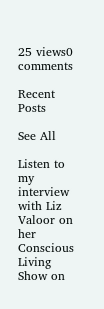25 views0 comments

Recent Posts

See All

Listen to my interview with Liz Valoor on her Conscious Living Show on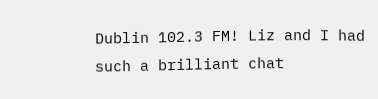Dublin 102.3 FM! Liz and I had such a brilliant chat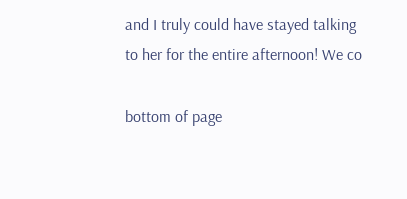and I truly could have stayed talking to her for the entire afternoon! We co

bottom of page